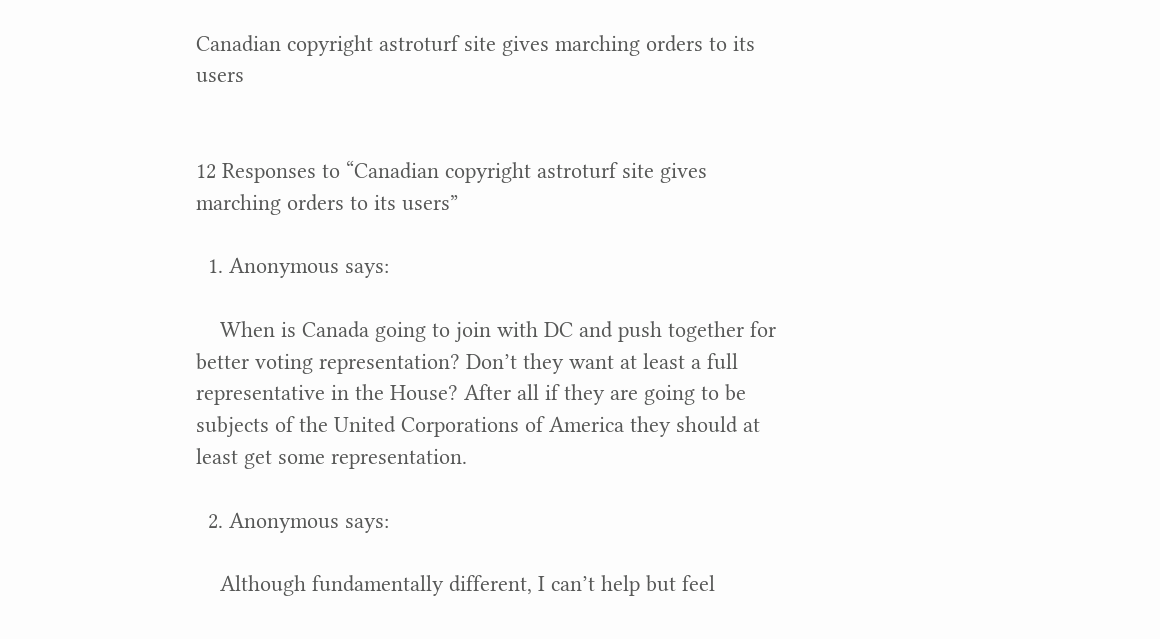Canadian copyright astroturf site gives marching orders to its users


12 Responses to “Canadian copyright astroturf site gives marching orders to its users”

  1. Anonymous says:

    When is Canada going to join with DC and push together for better voting representation? Don’t they want at least a full representative in the House? After all if they are going to be subjects of the United Corporations of America they should at least get some representation.

  2. Anonymous says:

    Although fundamentally different, I can’t help but feel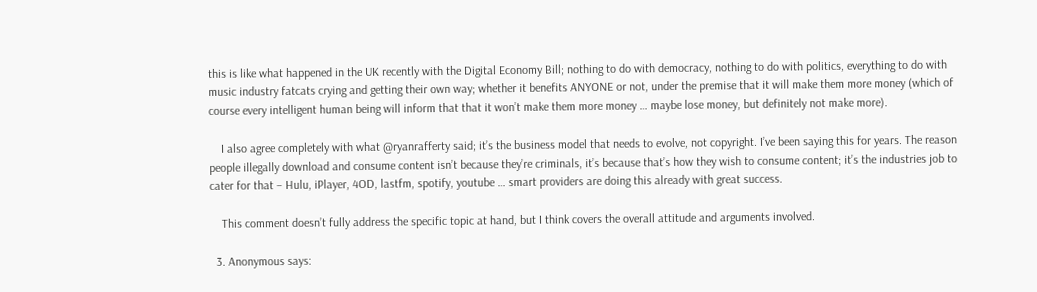this is like what happened in the UK recently with the Digital Economy Bill; nothing to do with democracy, nothing to do with politics, everything to do with music industry fatcats crying and getting their own way; whether it benefits ANYONE or not, under the premise that it will make them more money (which of course every intelligent human being will inform that that it won’t make them more money … maybe lose money, but definitely not make more).

    I also agree completely with what @ryanrafferty said; it’s the business model that needs to evolve, not copyright. I’ve been saying this for years. The reason people illegally download and consume content isn’t because they’re criminals, it’s because that’s how they wish to consume content; it’s the industries job to cater for that – Hulu, iPlayer, 4OD, lastfm, spotify, youtube … smart providers are doing this already with great success.

    This comment doesn’t fully address the specific topic at hand, but I think covers the overall attitude and arguments involved.

  3. Anonymous says: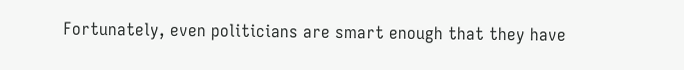Fortunately, even politicians are smart enough that they have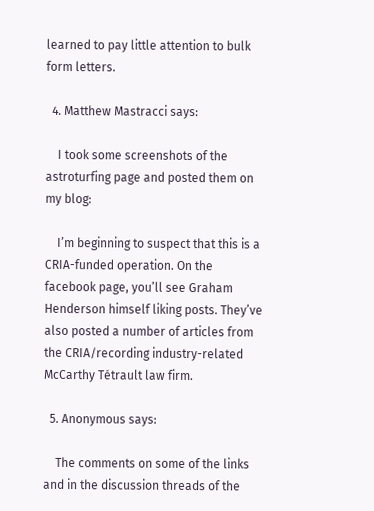learned to pay little attention to bulk form letters.

  4. Matthew Mastracci says:

    I took some screenshots of the astroturfing page and posted them on my blog:

    I’m beginning to suspect that this is a CRIA-funded operation. On the facebook page, you’ll see Graham Henderson himself liking posts. They’ve also posted a number of articles from the CRIA/recording industry-related McCarthy Tétrault law firm.

  5. Anonymous says:

    The comments on some of the links and in the discussion threads of the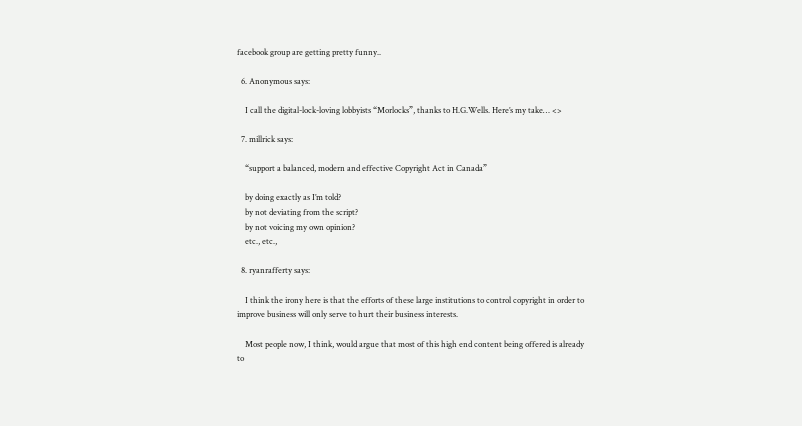facebook group are getting pretty funny..

  6. Anonymous says:

    I call the digital-lock-loving lobbyists “Morlocks”, thanks to H.G.Wells. Here’s my take… <>

  7. millrick says:

    “support a balanced, modern and effective Copyright Act in Canada”

    by doing exactly as I’m told?
    by not deviating from the script?
    by not voicing my own opinion?
    etc., etc.,

  8. ryanrafferty says:

    I think the irony here is that the efforts of these large institutions to control copyright in order to improve business will only serve to hurt their business interests.

    Most people now, I think, would argue that most of this high end content being offered is already to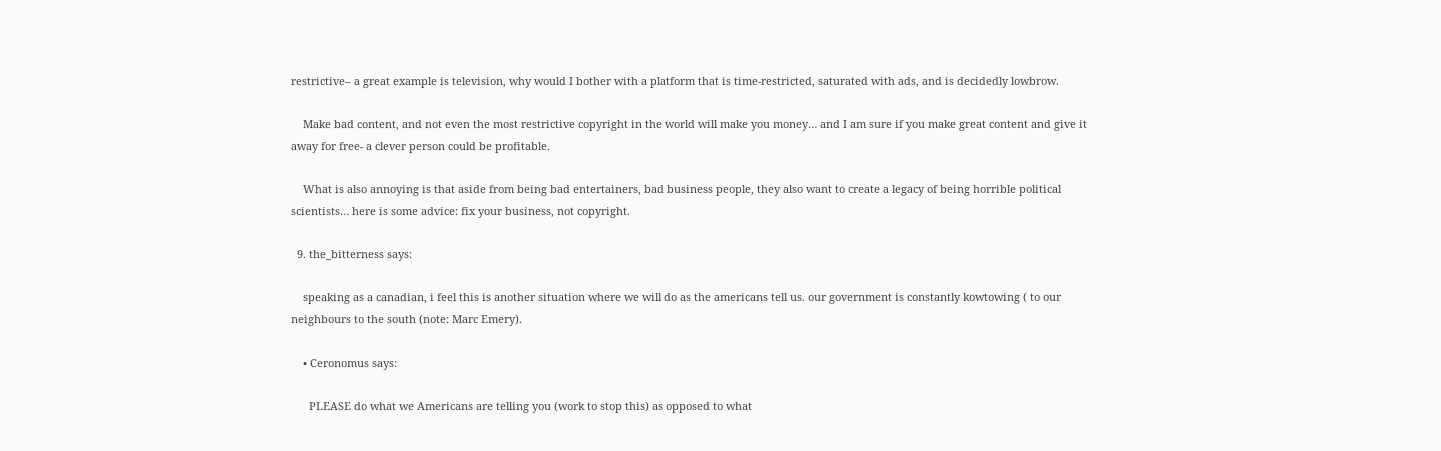restrictive– a great example is television, why would I bother with a platform that is time-restricted, saturated with ads, and is decidedly lowbrow.

    Make bad content, and not even the most restrictive copyright in the world will make you money… and I am sure if you make great content and give it away for free- a clever person could be profitable.

    What is also annoying is that aside from being bad entertainers, bad business people, they also want to create a legacy of being horrible political scientists… here is some advice: fix your business, not copyright.

  9. the_bitterness says:

    speaking as a canadian, i feel this is another situation where we will do as the americans tell us. our government is constantly kowtowing ( to our neighbours to the south (note: Marc Emery).

    • Ceronomus says:

      PLEASE do what we Americans are telling you (work to stop this) as opposed to what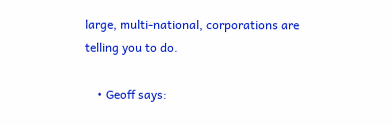large, multi-national, corporations are telling you to do.

    • Geoff says: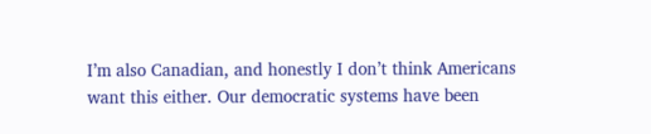I’m also Canadian, and honestly I don’t think Americans want this either. Our democratic systems have been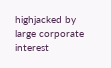highjacked by large corporate interest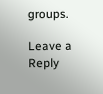groups.

Leave a Reply